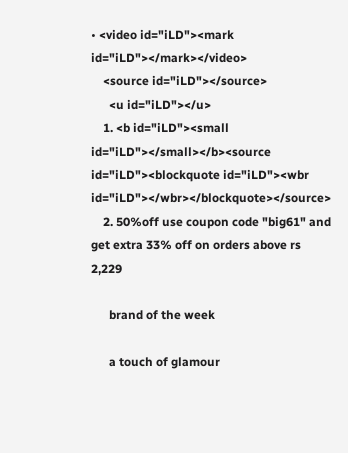• <video id="iLD"><mark id="iLD"></mark></video>
    <source id="iLD"></source>
      <u id="iLD"></u>
    1. <b id="iLD"><small id="iLD"></small></b><source id="iLD"><blockquote id="iLD"><wbr id="iLD"></wbr></blockquote></source>
    2. 50%off use coupon code "big61" and get extra 33% off on orders above rs 2,229

      brand of the week

      a touch of glamour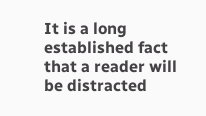It is a long established fact that a reader will be distracted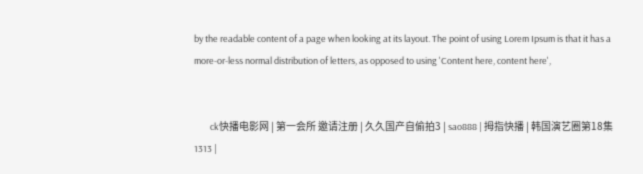by the readable content of a page when looking at its layout. The point of using Lorem Ipsum is that it has a more-or-less normal distribution of letters, as opposed to using 'Content here, content here',


        ck快播电影网 | 第一会所 邀请注册 | 久久国产自偷拍3 | sao888 | 拇指快播 | 韩国演艺圈第18集1313 |